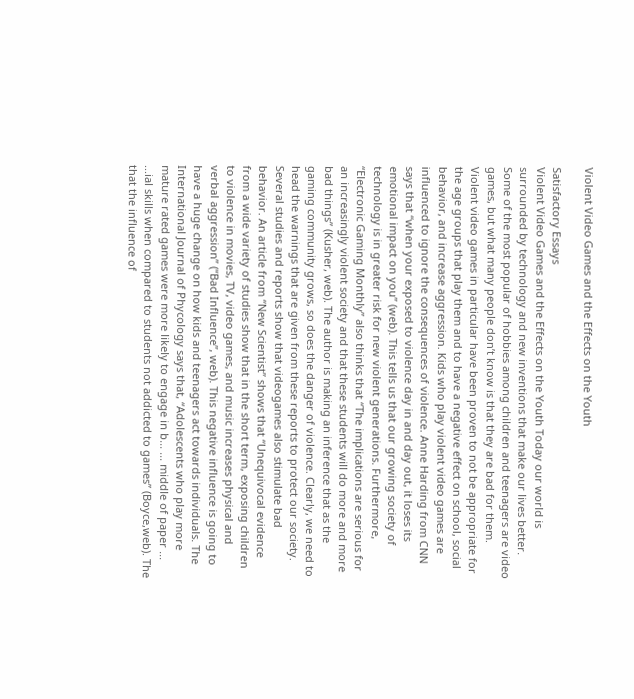Violent Video Games and the Effects on the Youth

Satisfactory Essays
Violent Video Games and the Effects on the Youth Today our world is surrounded by technology and new inventions that make our lives better. Some of the most popular of hobbies among children and teenagers are video games, but what many people don’t know is that they are bad for them. Violent video games in particular have been proven to not be appropriate for the age groups that play them and to have a negative effect on school, social behavior, and increase aggression. Kids who play violent video games are influenced to ignore the consequences of violence. Anne Harding from CNN says that “when your exposed to violence day in and day out, it loses its emotional impact on you” (web). This tells us that our growing society of technology is in greater risk for new violent generations. Furthermore, “Electronic Gaming Monthly” also thinks that “The implications are serious for an increasingly violent society and that these students will do more and more bad things” (Kusher, web). The author is making an inference that as the gaming community grows, so does the danger of violence. Clearly, we need to head the warnings that are given from these reports to protect our society. Several studies and reports show that videogames also stimulate bad behavior. An article from “New Scientist” shows that “Unequivocal evidence from a wide variety of studies show that in the short term, exposing children to violence in movies, TV, video games, and music increases physical and verbal aggression” (“Bad Influence”, web). This negative influence is going to have a huge change on how kids and teenagers act towards individuals. The International Journal of Phycology says that, “Adolescents who play more mature rated games were more likely to engage in b... ... middle of paper ... ...ial skills when compared to students not addicted to games” (Boyce,web). The that the influence of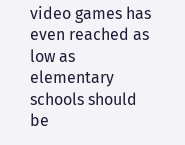video games has even reached as low as elementary schools should be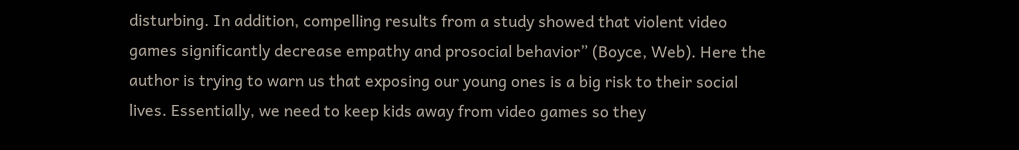disturbing. In addition, compelling results from a study showed that violent video games significantly decrease empathy and prosocial behavior” (Boyce, Web). Here the author is trying to warn us that exposing our young ones is a big risk to their social lives. Essentially, we need to keep kids away from video games so they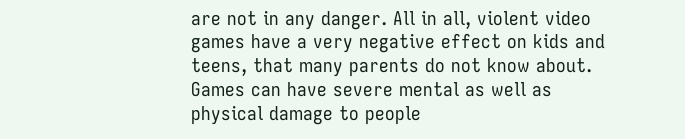are not in any danger. All in all, violent video games have a very negative effect on kids and teens, that many parents do not know about. Games can have severe mental as well as physical damage to people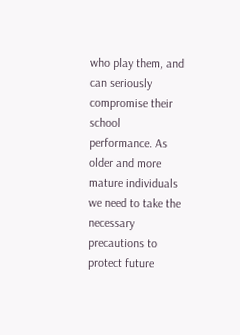who play them, and can seriously compromise their school performance. As older and more mature individuals we need to take the necessary precautions to protect future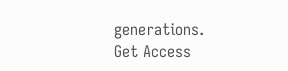generations.
Get Access